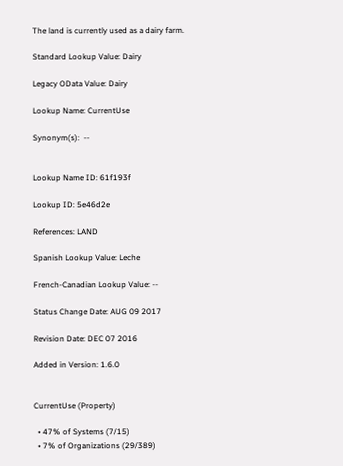The land is currently used as a dairy farm.

Standard Lookup Value: Dairy

Legacy OData Value: Dairy

Lookup Name: CurrentUse

Synonym(s):  --


Lookup Name ID: 61f193f

Lookup ID: 5e46d2e

References: LAND

Spanish Lookup Value: Leche

French-Canadian Lookup Value: --

Status Change Date: AUG 09 2017

Revision Date: DEC 07 2016

Added in Version: 1.6.0


CurrentUse (Property)

  • 47% of Systems (7/15)
  • 7% of Organizations (29/389)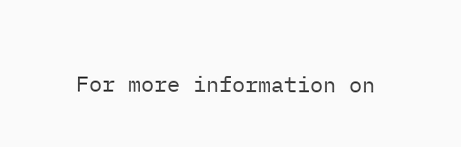For more information on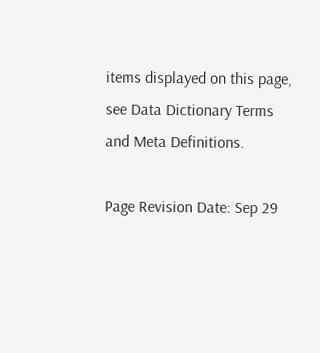items displayed on this page, see Data Dictionary Terms and Meta Definitions.

Page Revision Date: Sep 29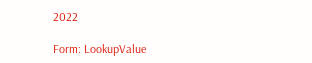2022

Form: LookupValue